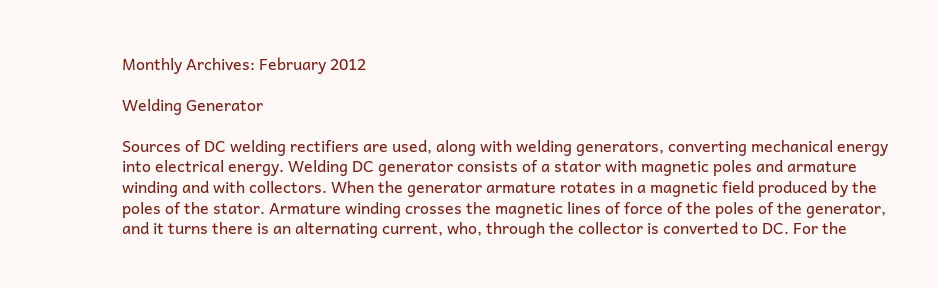Monthly Archives: February 2012

Welding Generator

Sources of DC welding rectifiers are used, along with welding generators, converting mechanical energy into electrical energy. Welding DC generator consists of a stator with magnetic poles and armature winding and with collectors. When the generator armature rotates in a magnetic field produced by the poles of the stator. Armature winding crosses the magnetic lines of force of the poles of the generator, and it turns there is an alternating current, who, through the collector is converted to DC. For the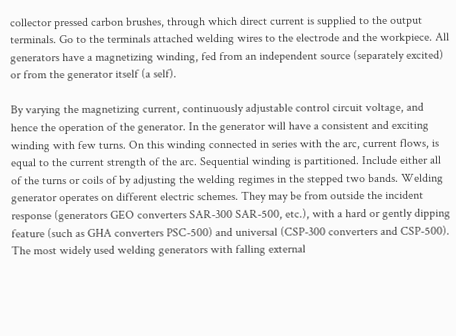collector pressed carbon brushes, through which direct current is supplied to the output terminals. Go to the terminals attached welding wires to the electrode and the workpiece. All generators have a magnetizing winding, fed from an independent source (separately excited) or from the generator itself (a self).

By varying the magnetizing current, continuously adjustable control circuit voltage, and hence the operation of the generator. In the generator will have a consistent and exciting winding with few turns. On this winding connected in series with the arc, current flows, is equal to the current strength of the arc. Sequential winding is partitioned. Include either all of the turns or coils of by adjusting the welding regimes in the stepped two bands. Welding generator operates on different electric schemes. They may be from outside the incident response (generators GEO converters SAR-300 SAR-500, etc.), with a hard or gently dipping feature (such as GHA converters PSC-500) and universal (CSP-300 converters and CSP-500). The most widely used welding generators with falling external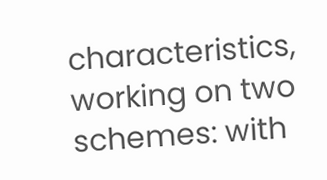characteristics, working on two schemes: with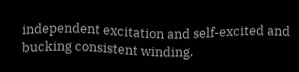independent excitation and self-excited and bucking consistent winding.